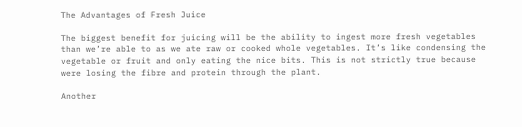The Advantages of Fresh Juice

The biggest benefit for juicing will be the ability to ingest more fresh vegetables than we’re able to as we ate raw or cooked whole vegetables. It’s like condensing the vegetable or fruit and only eating the nice bits. This is not strictly true because were losing the fibre and protein through the plant.

Another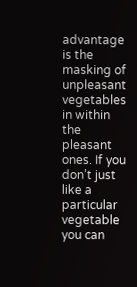advantage is the masking of unpleasant vegetables in within the pleasant ones. If you don’t just like a particular vegetable you can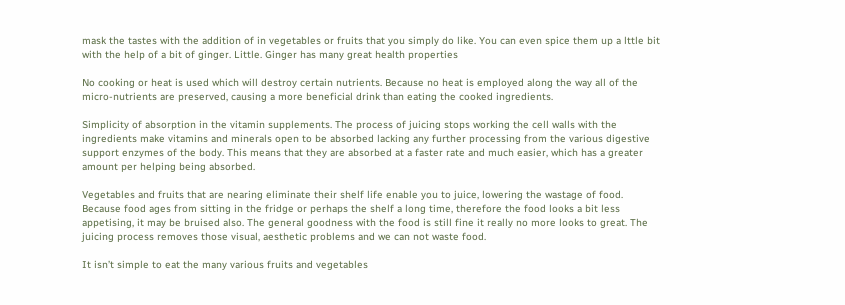mask the tastes with the addition of in vegetables or fruits that you simply do like. You can even spice them up a lttle bit with the help of a bit of ginger. Little. Ginger has many great health properties

No cooking or heat is used which will destroy certain nutrients. Because no heat is employed along the way all of the micro-nutrients are preserved, causing a more beneficial drink than eating the cooked ingredients.

Simplicity of absorption in the vitamin supplements. The process of juicing stops working the cell walls with the ingredients make vitamins and minerals open to be absorbed lacking any further processing from the various digestive support enzymes of the body. This means that they are absorbed at a faster rate and much easier, which has a greater amount per helping being absorbed.

Vegetables and fruits that are nearing eliminate their shelf life enable you to juice, lowering the wastage of food. Because food ages from sitting in the fridge or perhaps the shelf a long time, therefore the food looks a bit less appetising, it may be bruised also. The general goodness with the food is still fine it really no more looks to great. The juicing process removes those visual, aesthetic problems and we can not waste food.

It isn’t simple to eat the many various fruits and vegetables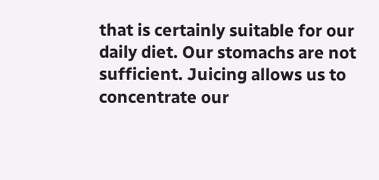that is certainly suitable for our daily diet. Our stomachs are not sufficient. Juicing allows us to concentrate our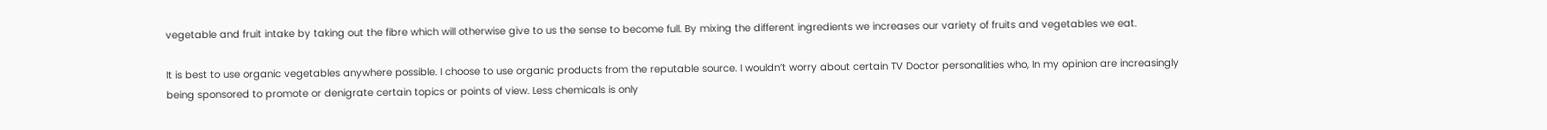vegetable and fruit intake by taking out the fibre which will otherwise give to us the sense to become full. By mixing the different ingredients we increases our variety of fruits and vegetables we eat.

It is best to use organic vegetables anywhere possible. I choose to use organic products from the reputable source. I wouldn’t worry about certain TV Doctor personalities who, In my opinion are increasingly being sponsored to promote or denigrate certain topics or points of view. Less chemicals is only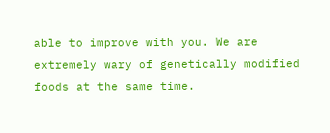able to improve with you. We are extremely wary of genetically modified foods at the same time.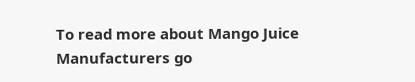To read more about Mango Juice Manufacturers go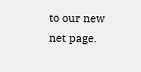to our new net page.